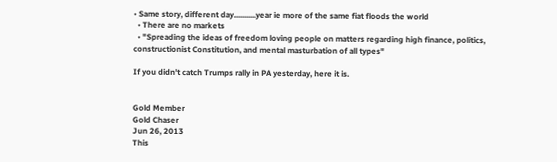• Same story, different day...........year ie more of the same fiat floods the world
  • There are no markets
  • "Spreading the ideas of freedom loving people on matters regarding high finance, politics, constructionist Constitution, and mental masturbation of all types"

If you didn't catch Trumps rally in PA yesterday, here it is.


Gold Member
Gold Chaser
Jun 26, 2013
This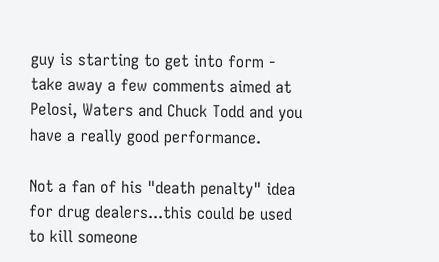guy is starting to get into form - take away a few comments aimed at Pelosi, Waters and Chuck Todd and you have a really good performance.

Not a fan of his "death penalty" idea for drug dealers...this could be used to kill someone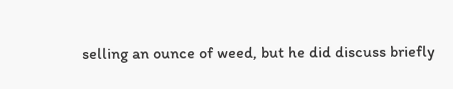selling an ounce of weed, but he did discuss briefly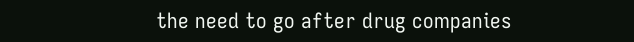the need to go after drug companies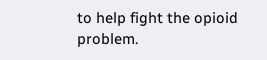to help fight the opioid problem.